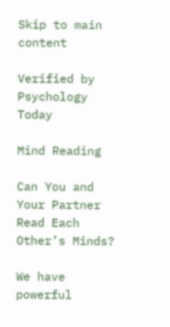Skip to main content

Verified by Psychology Today

Mind Reading

Can You and Your Partner Read Each Other’s Minds?

We have powerful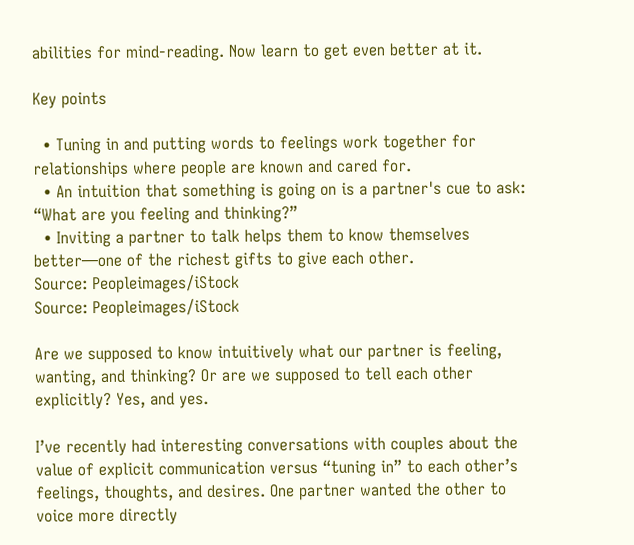abilities for mind-reading. Now learn to get even better at it.

Key points

  • Tuning in and putting words to feelings work together for relationships where people are known and cared for.
  • An intuition that something is going on is a partner's cue to ask: “What are you feeling and thinking?”
  • Inviting a partner to talk helps them to know themselves better—one of the richest gifts to give each other.
Source: Peopleimages/iStock
Source: Peopleimages/iStock

Are we supposed to know intuitively what our partner is feeling, wanting, and thinking? Or are we supposed to tell each other explicitly? Yes, and yes.

I’ve recently had interesting conversations with couples about the value of explicit communication versus “tuning in” to each other’s feelings, thoughts, and desires. One partner wanted the other to voice more directly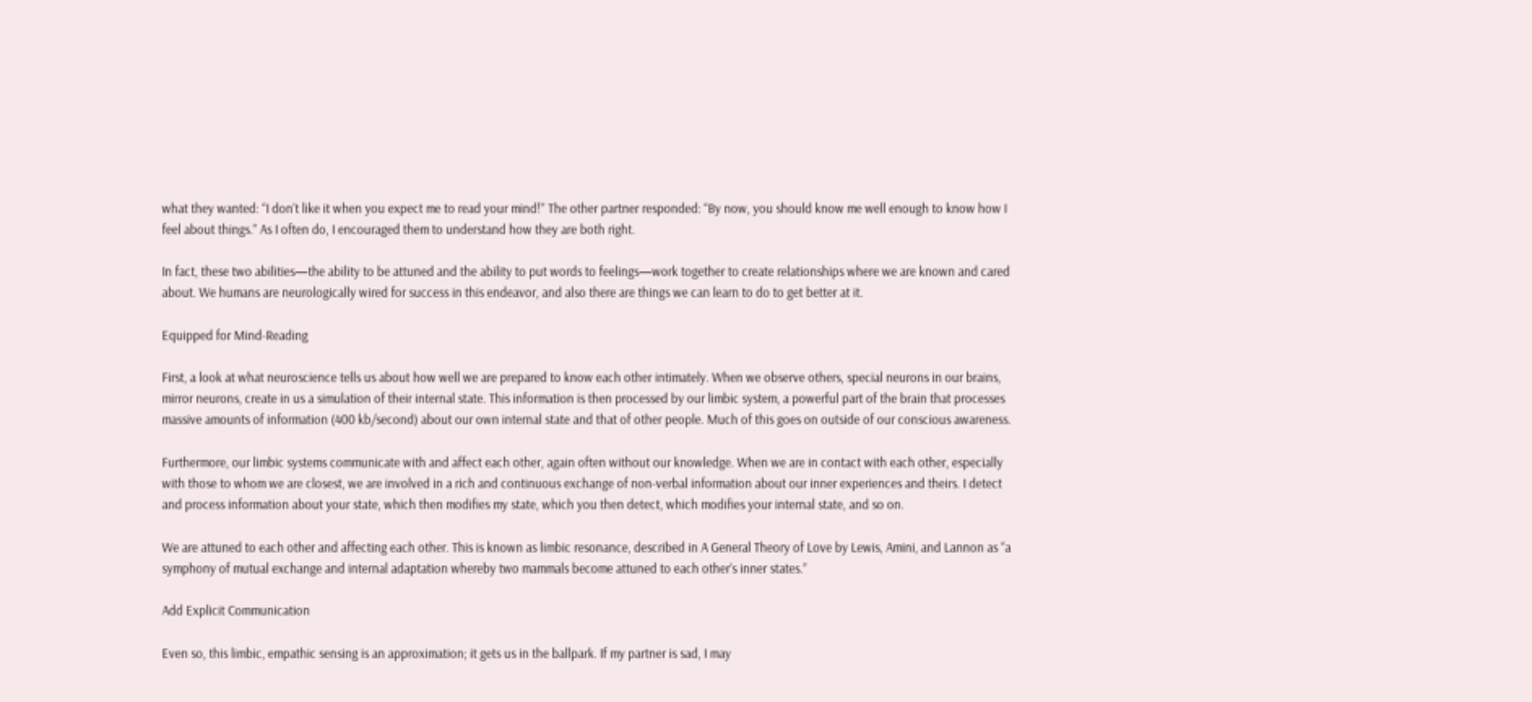what they wanted: “I don’t like it when you expect me to read your mind!” The other partner responded: “By now, you should know me well enough to know how I feel about things.” As I often do, I encouraged them to understand how they are both right.

In fact, these two abilities—the ability to be attuned and the ability to put words to feelings—work together to create relationships where we are known and cared about. We humans are neurologically wired for success in this endeavor, and also there are things we can learn to do to get better at it.

Equipped for Mind-Reading

First, a look at what neuroscience tells us about how well we are prepared to know each other intimately. When we observe others, special neurons in our brains, mirror neurons, create in us a simulation of their internal state. This information is then processed by our limbic system, a powerful part of the brain that processes massive amounts of information (400 kb/second) about our own internal state and that of other people. Much of this goes on outside of our conscious awareness.

Furthermore, our limbic systems communicate with and affect each other, again often without our knowledge. When we are in contact with each other, especially with those to whom we are closest, we are involved in a rich and continuous exchange of non-verbal information about our inner experiences and theirs. I detect and process information about your state, which then modifies my state, which you then detect, which modifies your internal state, and so on.

We are attuned to each other and affecting each other. This is known as limbic resonance, described in A General Theory of Love by Lewis, Amini, and Lannon as “a symphony of mutual exchange and internal adaptation whereby two mammals become attuned to each other’s inner states.”

Add Explicit Communication

Even so, this limbic, empathic sensing is an approximation; it gets us in the ballpark. If my partner is sad, I may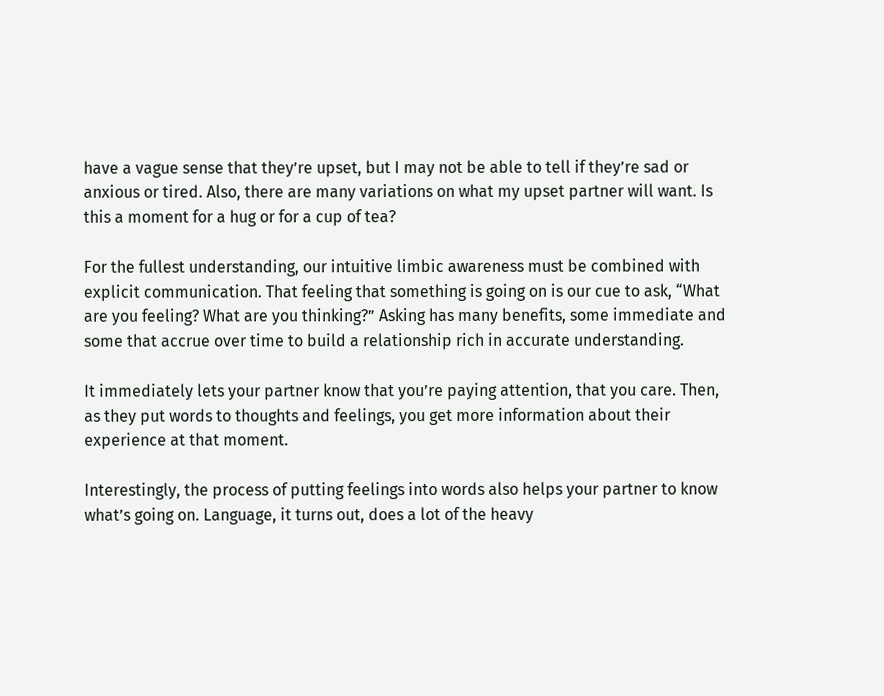have a vague sense that they’re upset, but I may not be able to tell if they’re sad or anxious or tired. Also, there are many variations on what my upset partner will want. Is this a moment for a hug or for a cup of tea?

For the fullest understanding, our intuitive limbic awareness must be combined with explicit communication. That feeling that something is going on is our cue to ask, “What are you feeling? What are you thinking?” Asking has many benefits, some immediate and some that accrue over time to build a relationship rich in accurate understanding.

It immediately lets your partner know that you’re paying attention, that you care. Then, as they put words to thoughts and feelings, you get more information about their experience at that moment.

Interestingly, the process of putting feelings into words also helps your partner to know what’s going on. Language, it turns out, does a lot of the heavy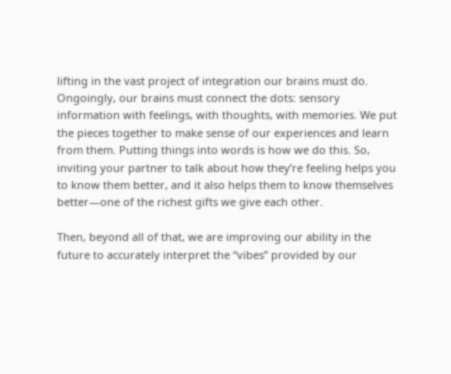lifting in the vast project of integration our brains must do. Ongoingly, our brains must connect the dots: sensory information with feelings, with thoughts, with memories. We put the pieces together to make sense of our experiences and learn from them. Putting things into words is how we do this. So, inviting your partner to talk about how they’re feeling helps you to know them better, and it also helps them to know themselves better—one of the richest gifts we give each other.

Then, beyond all of that, we are improving our ability in the future to accurately interpret the “vibes” provided by our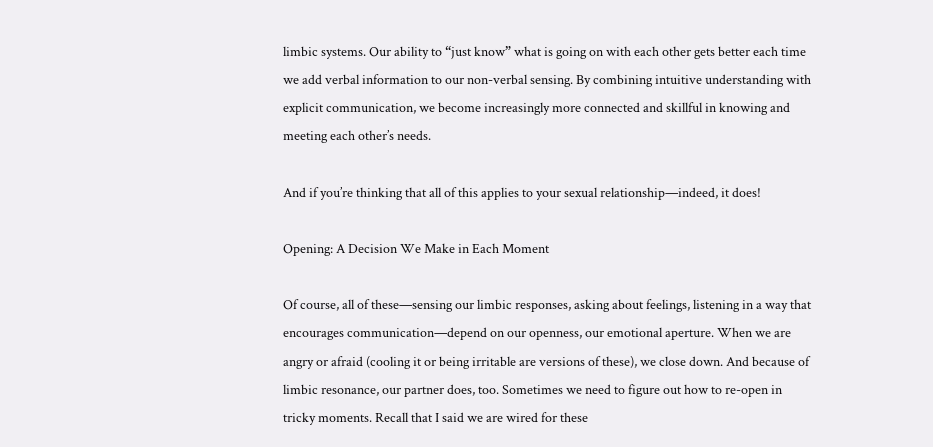limbic systems. Our ability to “just know” what is going on with each other gets better each time we add verbal information to our non-verbal sensing. By combining intuitive understanding with explicit communication, we become increasingly more connected and skillful in knowing and meeting each other’s needs.

And if you’re thinking that all of this applies to your sexual relationship—indeed, it does!

Opening: A Decision We Make in Each Moment

Of course, all of these—sensing our limbic responses, asking about feelings, listening in a way that encourages communication—depend on our openness, our emotional aperture. When we are angry or afraid (cooling it or being irritable are versions of these), we close down. And because of limbic resonance, our partner does, too. Sometimes we need to figure out how to re-open in tricky moments. Recall that I said we are wired for these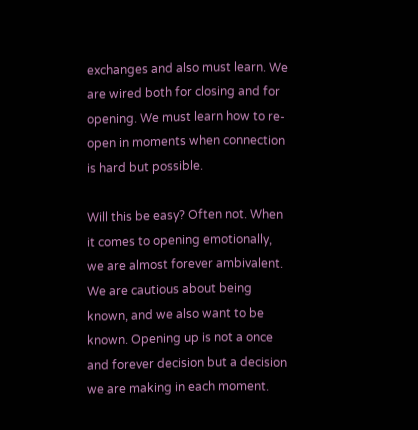exchanges and also must learn. We are wired both for closing and for opening. We must learn how to re-open in moments when connection is hard but possible.

Will this be easy? Often not. When it comes to opening emotionally, we are almost forever ambivalent. We are cautious about being known, and we also want to be known. Opening up is not a once and forever decision but a decision we are making in each moment.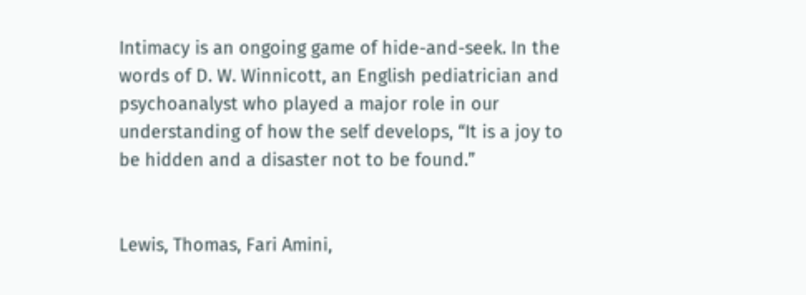Intimacy is an ongoing game of hide-and-seek. In the words of D. W. Winnicott, an English pediatrician and psychoanalyst who played a major role in our understanding of how the self develops, “It is a joy to be hidden and a disaster not to be found.”


Lewis, Thomas, Fari Amini,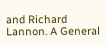and Richard Lannon. A General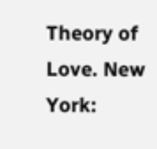Theory of Love. New York: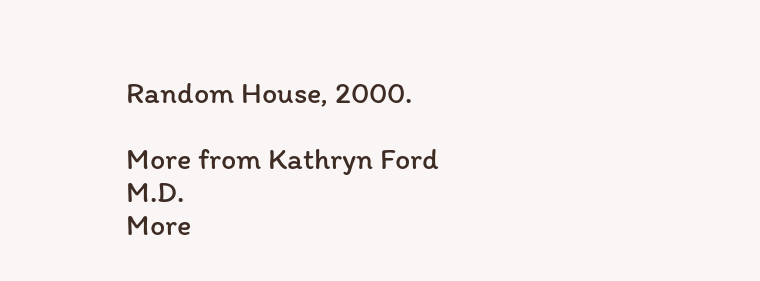Random House, 2000.

More from Kathryn Ford M.D.
More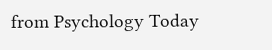from Psychology Today